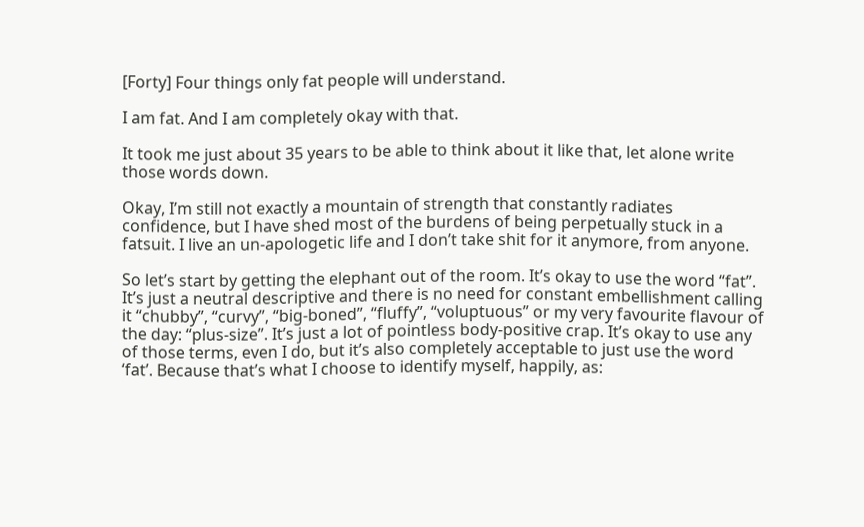[Forty] Four things only fat people will understand.

I am fat. And I am completely okay with that.

It took me just about 35 years to be able to think about it like that, let alone write those words down.

Okay, I’m still not exactly a mountain of strength that constantly radiates confidence, but I have shed most of the burdens of being perpetually stuck in a fatsuit. I live an un-apologetic life and I don’t take shit for it anymore, from anyone.

So let’s start by getting the elephant out of the room. It’s okay to use the word “fat”. It’s just a neutral descriptive and there is no need for constant embellishment calling it “chubby”, “curvy”, “big-boned”, “fluffy”, “voluptuous” or my very favourite flavour of the day: “plus-size”. It’s just a lot of pointless body-positive crap. It’s okay to use any of those terms, even I do, but it’s also completely acceptable to just use the word ‘fat’. Because that’s what I choose to identify myself, happily, as: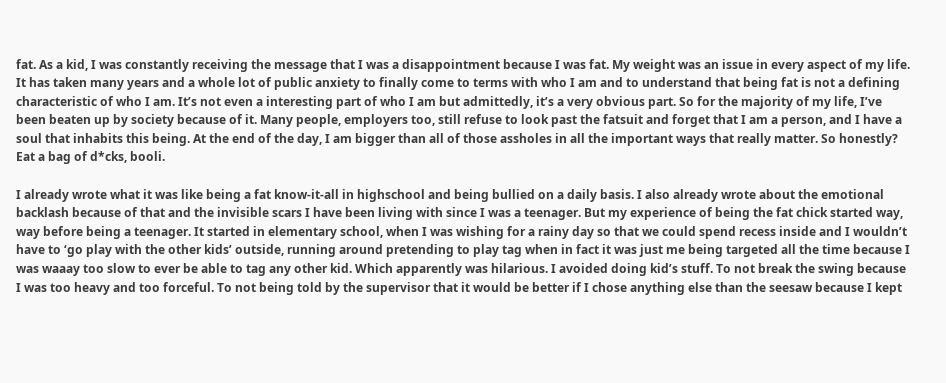fat. As a kid, I was constantly receiving the message that I was a disappointment because I was fat. My weight was an issue in every aspect of my life. It has taken many years and a whole lot of public anxiety to finally come to terms with who I am and to understand that being fat is not a defining characteristic of who I am. It’s not even a interesting part of who I am but admittedly, it’s a very obvious part. So for the majority of my life, I’ve been beaten up by society because of it. Many people, employers too, still refuse to look past the fatsuit and forget that I am a person, and I have a soul that inhabits this being. At the end of the day, I am bigger than all of those assholes in all the important ways that really matter. So honestly? Eat a bag of d*cks, booli.

I already wrote what it was like being a fat know-it-all in highschool and being bullied on a daily basis. I also already wrote about the emotional backlash because of that and the invisible scars I have been living with since I was a teenager. But my experience of being the fat chick started way, way before being a teenager. It started in elementary school, when I was wishing for a rainy day so that we could spend recess inside and I wouldn’t have to ‘go play with the other kids’ outside, running around pretending to play tag when in fact it was just me being targeted all the time because I was waaay too slow to ever be able to tag any other kid. Which apparently was hilarious. I avoided doing kid’s stuff. To not break the swing because I was too heavy and too forceful. To not being told by the supervisor that it would be better if I chose anything else than the seesaw because I kept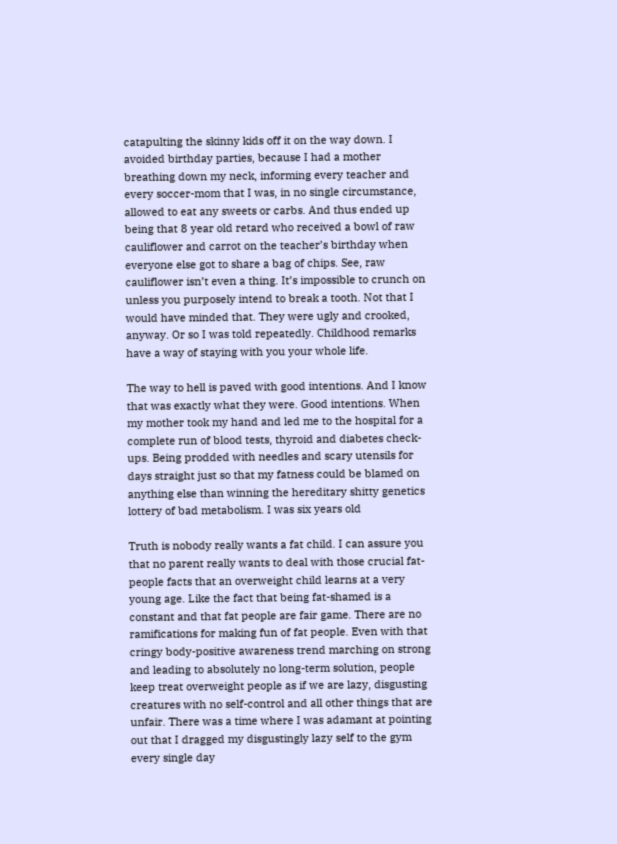catapulting the skinny kids off it on the way down. I avoided birthday parties, because I had a mother breathing down my neck, informing every teacher and every soccer-mom that I was, in no single circumstance, allowed to eat any sweets or carbs. And thus ended up being that 8 year old retard who received a bowl of raw cauliflower and carrot on the teacher’s birthday when everyone else got to share a bag of chips. See, raw cauliflower isn’t even a thing. It’s impossible to crunch on unless you purposely intend to break a tooth. Not that I would have minded that. They were ugly and crooked, anyway. Or so I was told repeatedly. Childhood remarks have a way of staying with you your whole life.

The way to hell is paved with good intentions. And I know that was exactly what they were. Good intentions. When my mother took my hand and led me to the hospital for a complete run of blood tests, thyroid and diabetes check-ups. Being prodded with needles and scary utensils for days straight just so that my fatness could be blamed on anything else than winning the hereditary shitty genetics lottery of bad metabolism. I was six years old

Truth is nobody really wants a fat child. I can assure you that no parent really wants to deal with those crucial fat-people facts that an overweight child learns at a very young age. Like the fact that being fat-shamed is a constant and that fat people are fair game. There are no ramifications for making fun of fat people. Even with that cringy body-positive awareness trend marching on strong and leading to absolutely no long-term solution, people keep treat overweight people as if we are lazy, disgusting creatures with no self-control and all other things that are unfair. There was a time where I was adamant at pointing out that I dragged my disgustingly lazy self to the gym every single day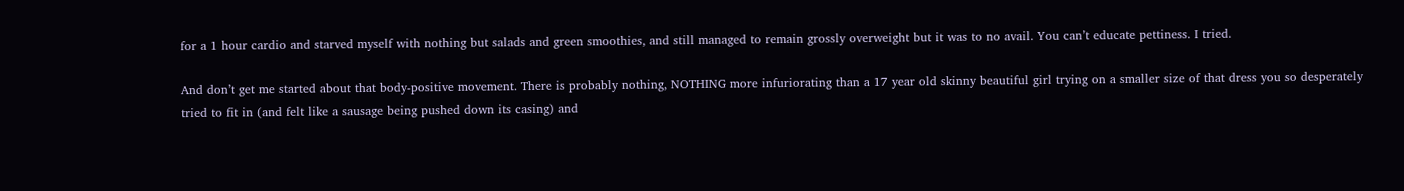for a 1 hour cardio and starved myself with nothing but salads and green smoothies, and still managed to remain grossly overweight but it was to no avail. You can’t educate pettiness. I tried.

And don’t get me started about that body-positive movement. There is probably nothing, NOTHING more infuriorating than a 17 year old skinny beautiful girl trying on a smaller size of that dress you so desperately tried to fit in (and felt like a sausage being pushed down its casing) and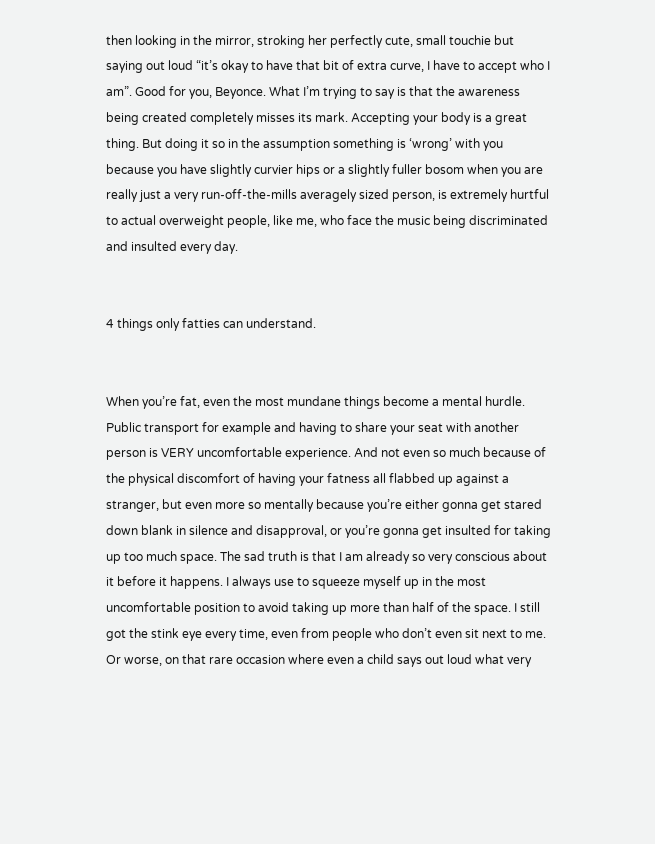then looking in the mirror, stroking her perfectly cute, small touchie but saying out loud “it’s okay to have that bit of extra curve, I have to accept who I am”. Good for you, Beyonce. What I’m trying to say is that the awareness being created completely misses its mark. Accepting your body is a great thing. But doing it so in the assumption something is ‘wrong’ with you because you have slightly curvier hips or a slightly fuller bosom when you are really just a very run-off-the-mills averagely sized person, is extremely hurtful to actual overweight people, like me, who face the music being discriminated and insulted every day.


4 things only fatties can understand.


When you’re fat, even the most mundane things become a mental hurdle. Public transport for example and having to share your seat with another person is VERY uncomfortable experience. And not even so much because of the physical discomfort of having your fatness all flabbed up against a stranger, but even more so mentally because you’re either gonna get stared down blank in silence and disapproval, or you’re gonna get insulted for taking up too much space. The sad truth is that I am already so very conscious about it before it happens. I always use to squeeze myself up in the most uncomfortable position to avoid taking up more than half of the space. I still got the stink eye every time, even from people who don’t even sit next to me. Or worse, on that rare occasion where even a child says out loud what very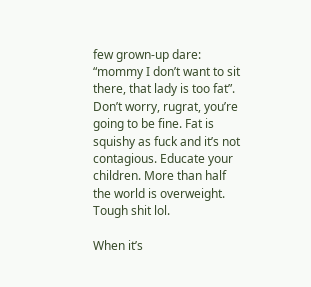few grown-up dare: “mommy I don’t want to sit there, that lady is too fat”. Don’t worry, rugrat, you’re going to be fine. Fat is squishy as fuck and it’s not contagious. Educate your children. More than half the world is overweight. Tough shit lol.

When it’s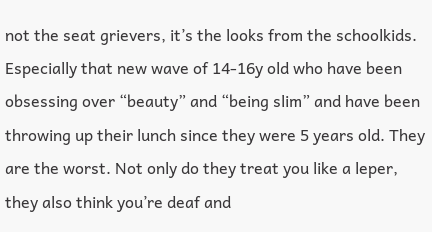not the seat grievers, it’s the looks from the schoolkids. Especially that new wave of 14-16y old who have been obsessing over “beauty” and “being slim” and have been throwing up their lunch since they were 5 years old. They are the worst. Not only do they treat you like a leper, they also think you’re deaf and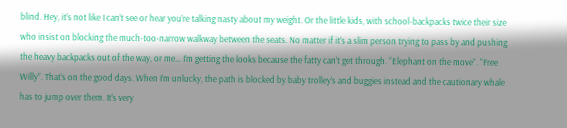blind. Hey, it’s not like I can’t see or hear you’re talking nasty about my weight. Or the little kids, with school-backpacks twice their size who insist on blocking the much-too-narrow walkway between the seats. No matter if it’s a slim person trying to pass by and pushing the heavy backpacks out of the way, or me… I’m getting the looks because the fatty can’t get through. “Elephant on the move”. “Free Willy”. That’s on the good days. When I’m unlucky, the path is blocked by baby trolley’s and buggies instead and the cautionary whale has to jump over them. It’s very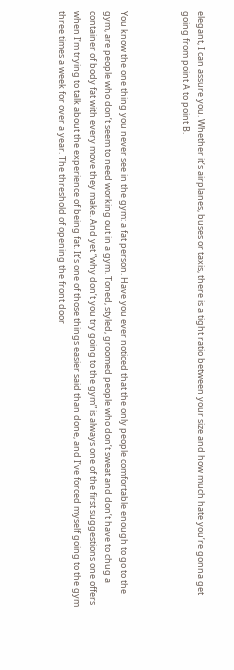elegant, I can assure you. Whether it’s airplanes, buses or taxis, there is a tight ratio between your size and how much hate you’re gonna get going from point A to point B.



You know the one thing you never see in the gym: a fat person. Have you ever noticed that the only people comfortable enough to go to the gym, are people who don’t seem to need working out in a gym. Toned, styled, groomed people who don’t sweat and don’t have to chug a container of body fat with every move they make. And yet “why don’t you try going to the gym” is always one of the first suggestions one offers when I’m trying to talk about the experience of being fat. It’s one of those things easier said than done, and I’ve forced myself going to the gym three times a week for over a year. The threshold of opening the front door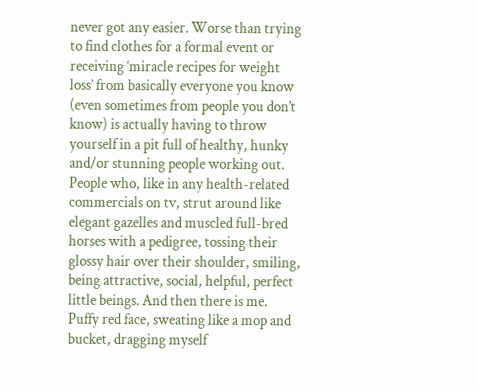never got any easier. Worse than trying to find clothes for a formal event or receiving ‘miracle recipes for weight loss’ from basically everyone you know (even sometimes from people you don’t know) is actually having to throw yourself in a pit full of healthy, hunky and/or stunning people working out. People who, like in any health-related commercials on tv, strut around like elegant gazelles and muscled full-bred horses with a pedigree, tossing their glossy hair over their shoulder, smiling, being attractive, social, helpful, perfect little beings. And then there is me. Puffy red face, sweating like a mop and bucket, dragging myself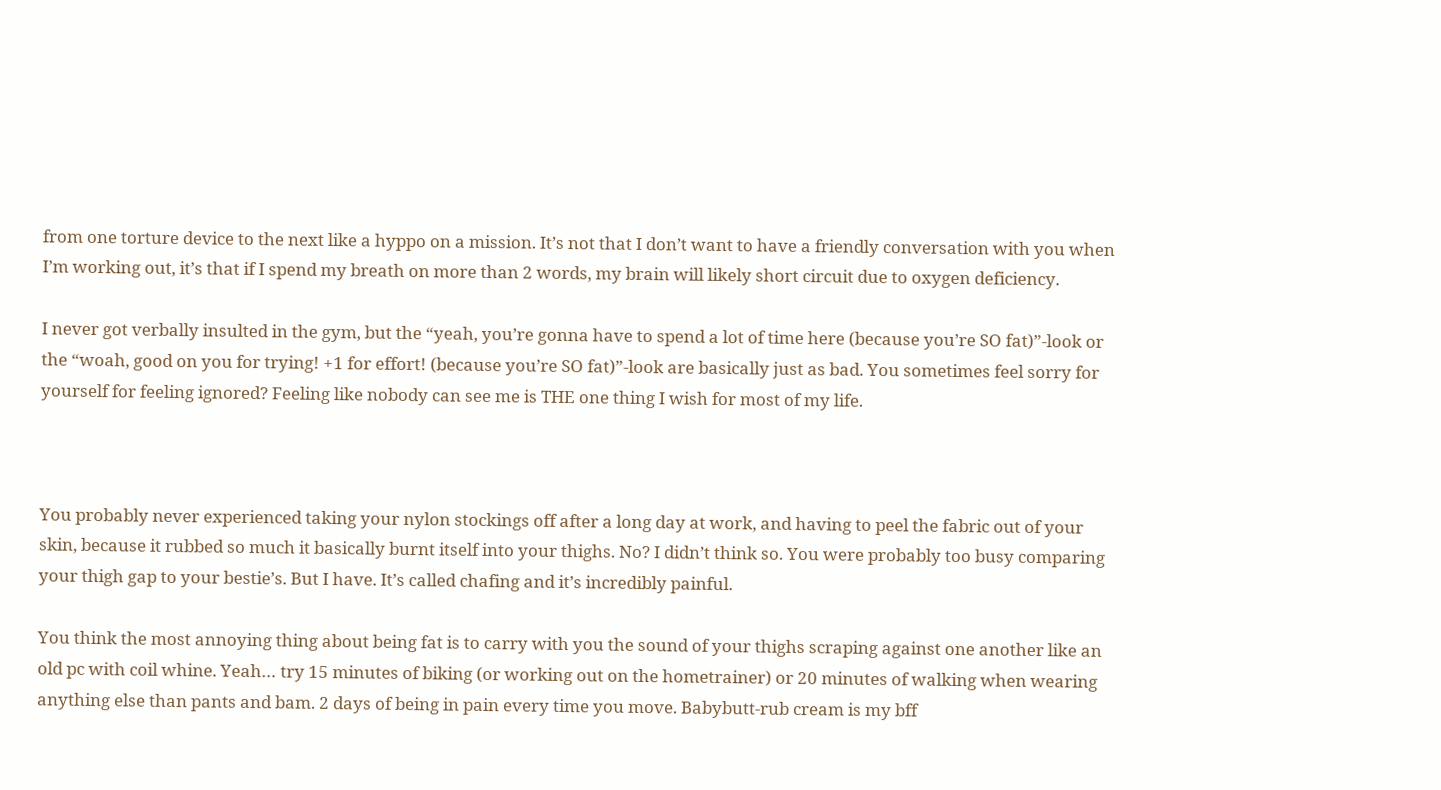from one torture device to the next like a hyppo on a mission. It’s not that I don’t want to have a friendly conversation with you when I’m working out, it’s that if I spend my breath on more than 2 words, my brain will likely short circuit due to oxygen deficiency.

I never got verbally insulted in the gym, but the “yeah, you’re gonna have to spend a lot of time here (because you’re SO fat)”-look or the “woah, good on you for trying! +1 for effort! (because you’re SO fat)”-look are basically just as bad. You sometimes feel sorry for yourself for feeling ignored? Feeling like nobody can see me is THE one thing I wish for most of my life.



You probably never experienced taking your nylon stockings off after a long day at work, and having to peel the fabric out of your skin, because it rubbed so much it basically burnt itself into your thighs. No? I didn’t think so. You were probably too busy comparing your thigh gap to your bestie’s. But I have. It’s called chafing and it’s incredibly painful.

You think the most annoying thing about being fat is to carry with you the sound of your thighs scraping against one another like an old pc with coil whine. Yeah… try 15 minutes of biking (or working out on the hometrainer) or 20 minutes of walking when wearing anything else than pants and bam. 2 days of being in pain every time you move. Babybutt-rub cream is my bff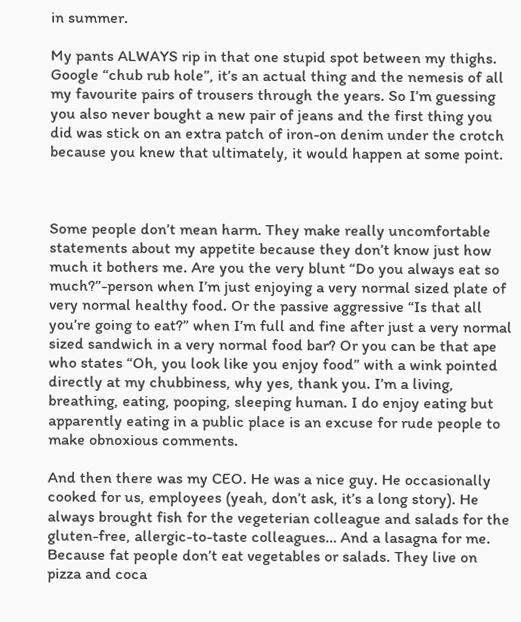in summer.

My pants ALWAYS rip in that one stupid spot between my thighs. Google “chub rub hole”, it’s an actual thing and the nemesis of all my favourite pairs of trousers through the years. So I’m guessing you also never bought a new pair of jeans and the first thing you did was stick on an extra patch of iron-on denim under the crotch because you knew that ultimately, it would happen at some point.



Some people don’t mean harm. They make really uncomfortable statements about my appetite because they don’t know just how much it bothers me. Are you the very blunt “Do you always eat so much?”-person when I’m just enjoying a very normal sized plate of very normal healthy food. Or the passive aggressive “Is that all you’re going to eat?” when I’m full and fine after just a very normal sized sandwich in a very normal food bar? Or you can be that ape who states “Oh, you look like you enjoy food” with a wink pointed directly at my chubbiness, why yes, thank you. I’m a living, breathing, eating, pooping, sleeping human. I do enjoy eating but apparently eating in a public place is an excuse for rude people to make obnoxious comments.

And then there was my CEO. He was a nice guy. He occasionally cooked for us, employees (yeah, don’t ask, it’s a long story). He always brought fish for the vegeterian colleague and salads for the gluten-free, allergic-to-taste colleagues… And a lasagna for me. Because fat people don’t eat vegetables or salads. They live on pizza and coca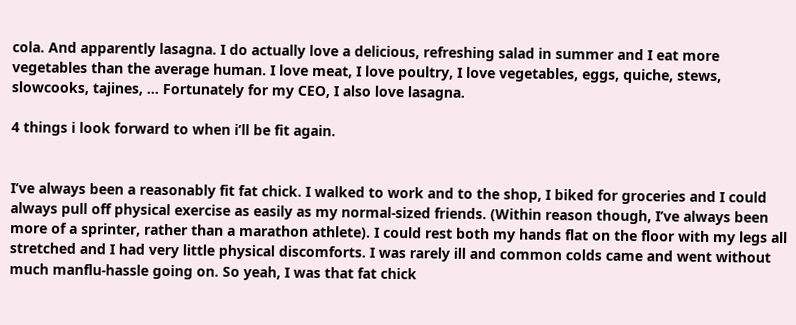cola. And apparently lasagna. I do actually love a delicious, refreshing salad in summer and I eat more vegetables than the average human. I love meat, I love poultry, I love vegetables, eggs, quiche, stews, slowcooks, tajines, … Fortunately for my CEO, I also love lasagna.

4 things i look forward to when i’ll be fit again.


I’ve always been a reasonably fit fat chick. I walked to work and to the shop, I biked for groceries and I could always pull off physical exercise as easily as my normal-sized friends. (Within reason though, I’ve always been more of a sprinter, rather than a marathon athlete). I could rest both my hands flat on the floor with my legs all stretched and I had very little physical discomforts. I was rarely ill and common colds came and went without much manflu-hassle going on. So yeah, I was that fat chick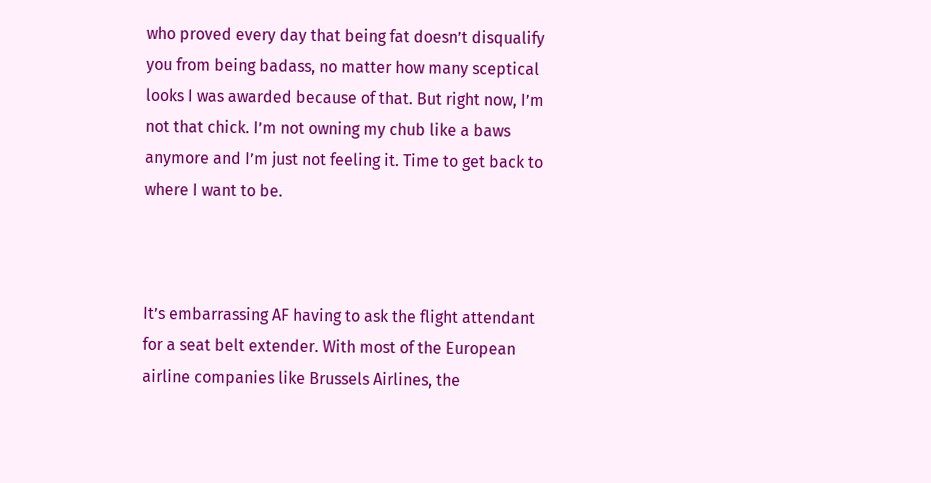who proved every day that being fat doesn’t disqualify you from being badass, no matter how many sceptical looks I was awarded because of that. But right now, I’m not that chick. I’m not owning my chub like a baws anymore and I’m just not feeling it. Time to get back to where I want to be.



It’s embarrassing AF having to ask the flight attendant for a seat belt extender. With most of the European airline companies like Brussels Airlines, the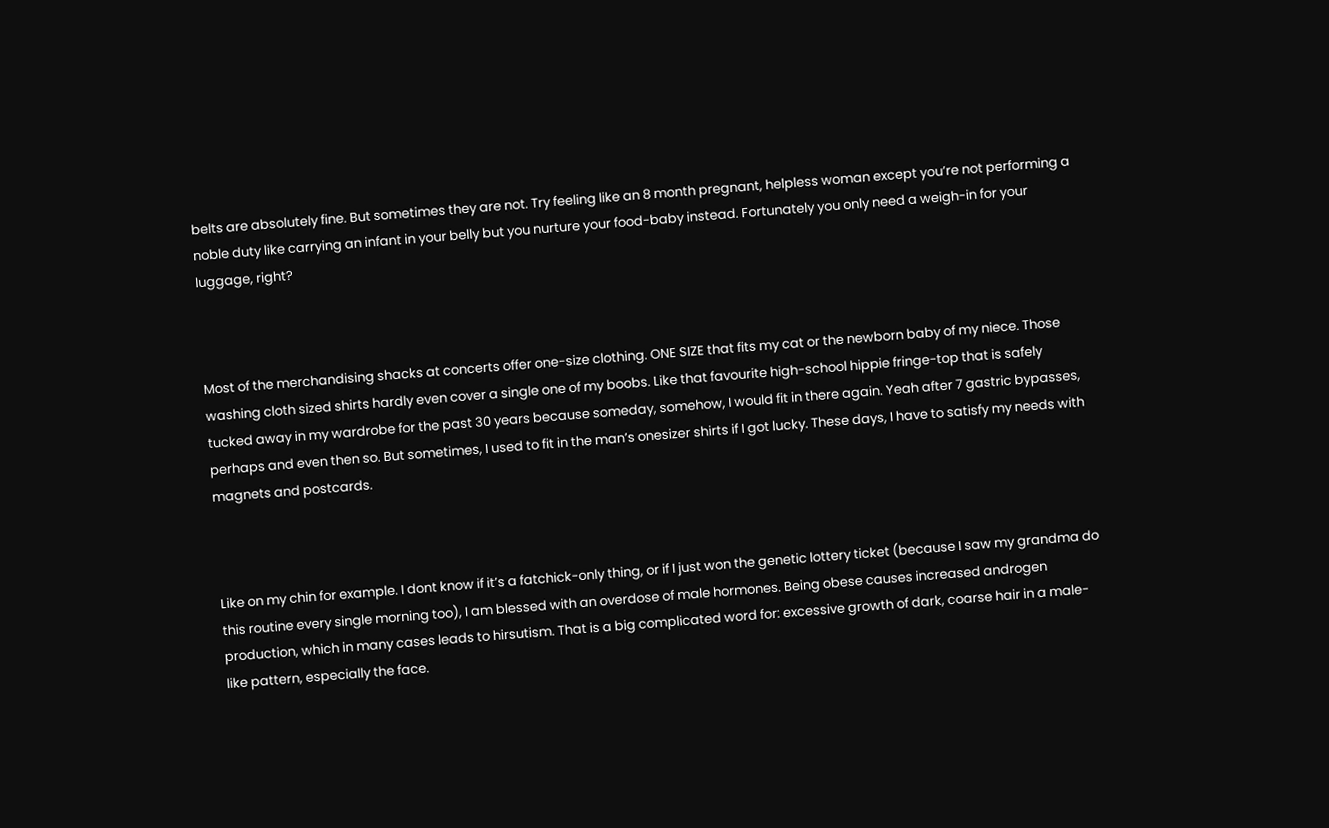belts are absolutely fine. But sometimes they are not. Try feeling like an 8 month pregnant, helpless woman except you’re not performing a noble duty like carrying an infant in your belly but you nurture your food-baby instead. Fortunately you only need a weigh-in for your luggage, right?



Most of the merchandising shacks at concerts offer one-size clothing. ONE SIZE that fits my cat or the newborn baby of my niece. Those washing cloth sized shirts hardly even cover a single one of my boobs. Like that favourite high-school hippie fringe-top that is safely tucked away in my wardrobe for the past 30 years because someday, somehow, I would fit in there again. Yeah after 7 gastric bypasses, perhaps and even then so. But sometimes, I used to fit in the man’s onesizer shirts if I got lucky. These days, I have to satisfy my needs with magnets and postcards.



Like on my chin for example. I dont know if it’s a fatchick-only thing, or if I just won the genetic lottery ticket (because I saw my grandma do this routine every single morning too), I am blessed with an overdose of male hormones. Being obese causes increased androgen production, which in many cases leads to hirsutism. That is a big complicated word for: excessive growth of dark, coarse hair in a male-like pattern, especially the face.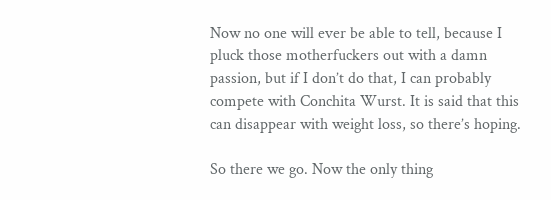Now no one will ever be able to tell, because I pluck those motherfuckers out with a damn passion, but if I don’t do that, I can probably compete with Conchita Wurst. It is said that this can disappear with weight loss, so there’s hoping.

So there we go. Now the only thing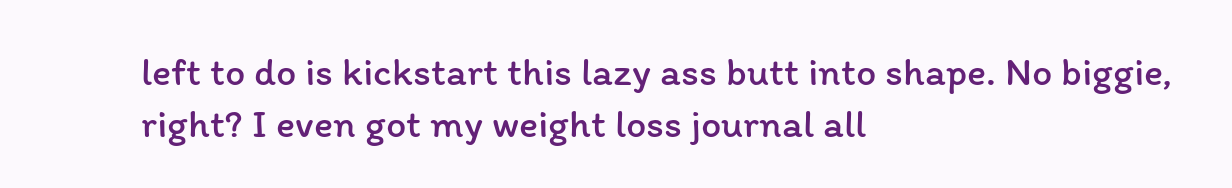left to do is kickstart this lazy ass butt into shape. No biggie, right? I even got my weight loss journal all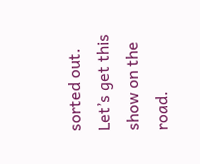sorted out. Let’s get this show on the road.